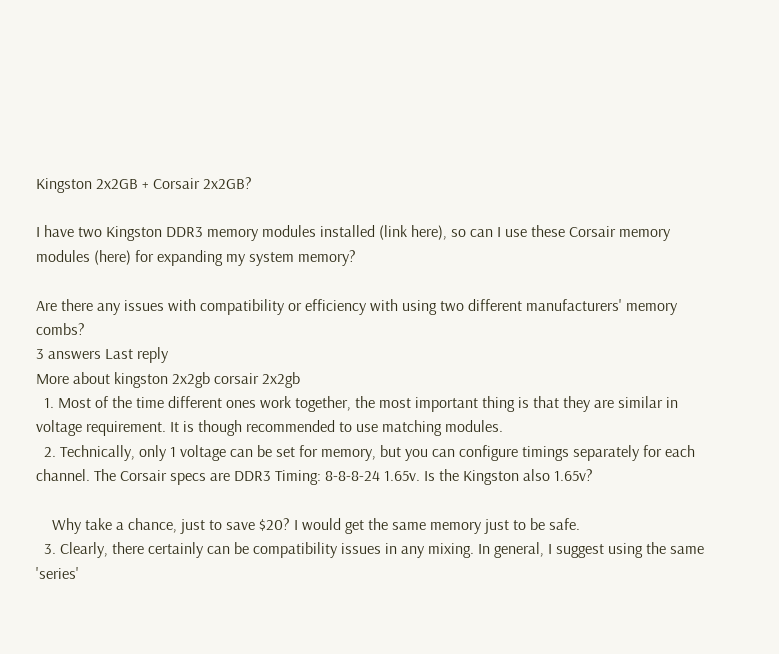Kingston 2x2GB + Corsair 2x2GB?

I have two Kingston DDR3 memory modules installed (link here), so can I use these Corsair memory modules (here) for expanding my system memory?

Are there any issues with compatibility or efficiency with using two different manufacturers' memory combs?
3 answers Last reply
More about kingston 2x2gb corsair 2x2gb
  1. Most of the time different ones work together, the most important thing is that they are similar in voltage requirement. It is though recommended to use matching modules.
  2. Technically, only 1 voltage can be set for memory, but you can configure timings separately for each channel. The Corsair specs are DDR3 Timing: 8-8-8-24 1.65v. Is the Kingston also 1.65v?

    Why take a chance, just to save $20? I would get the same memory just to be safe.
  3. Clearly, there certainly can be compatibility issues in any mixing. In general, I suggest using the same 'series'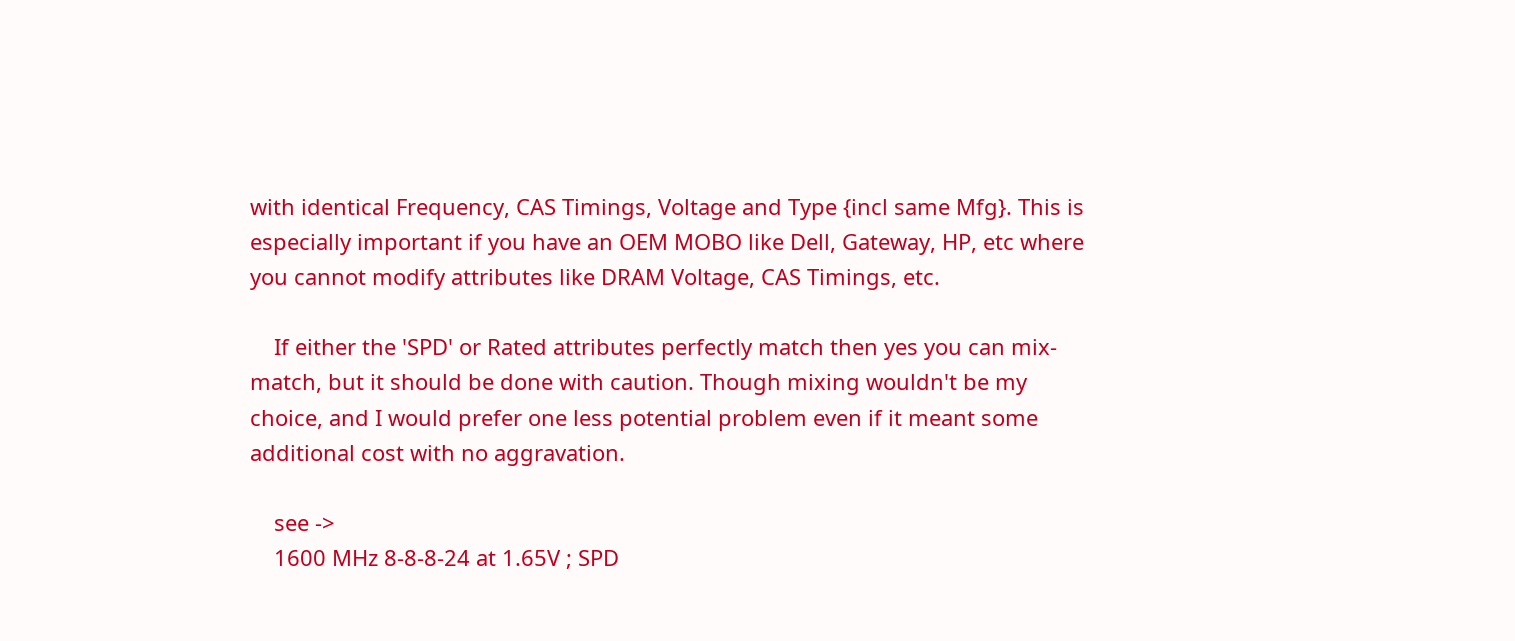with identical Frequency, CAS Timings, Voltage and Type {incl same Mfg}. This is especially important if you have an OEM MOBO like Dell, Gateway, HP, etc where you cannot modify attributes like DRAM Voltage, CAS Timings, etc.

    If either the 'SPD' or Rated attributes perfectly match then yes you can mix-match, but it should be done with caution. Though mixing wouldn't be my choice, and I would prefer one less potential problem even if it meant some additional cost with no aggravation.

    see ->
    1600 MHz 8-8-8-24 at 1.65V ; SPD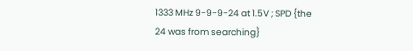1333 MHz 9-9-9-24 at 1.5V ; SPD {the 24 was from searching}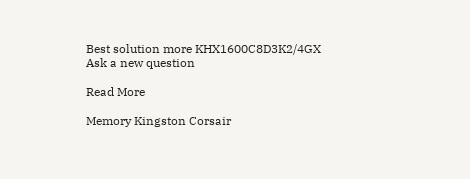Best solution more KHX1600C8D3K2/4GX
Ask a new question

Read More

Memory Kingston Corsair